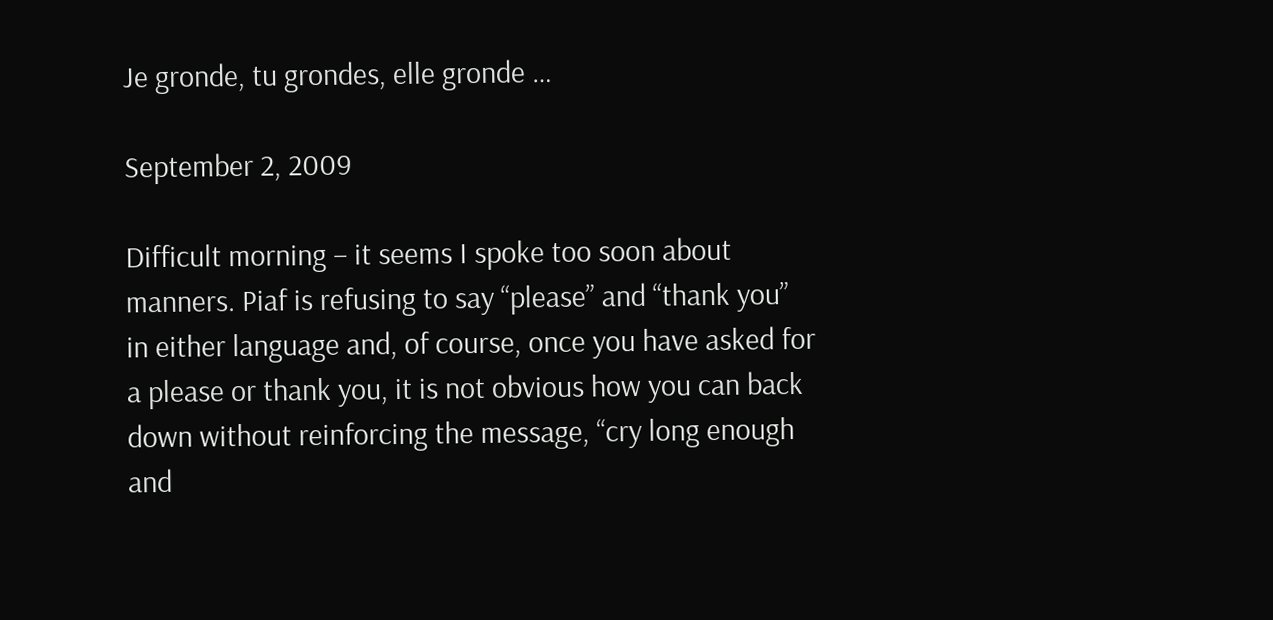Je gronde, tu grondes, elle gronde …

September 2, 2009

Difficult morning – it seems I spoke too soon about manners. Piaf is refusing to say “please” and “thank you” in either language and, of course, once you have asked for a please or thank you, it is not obvious how you can back down without reinforcing the message, “cry long enough and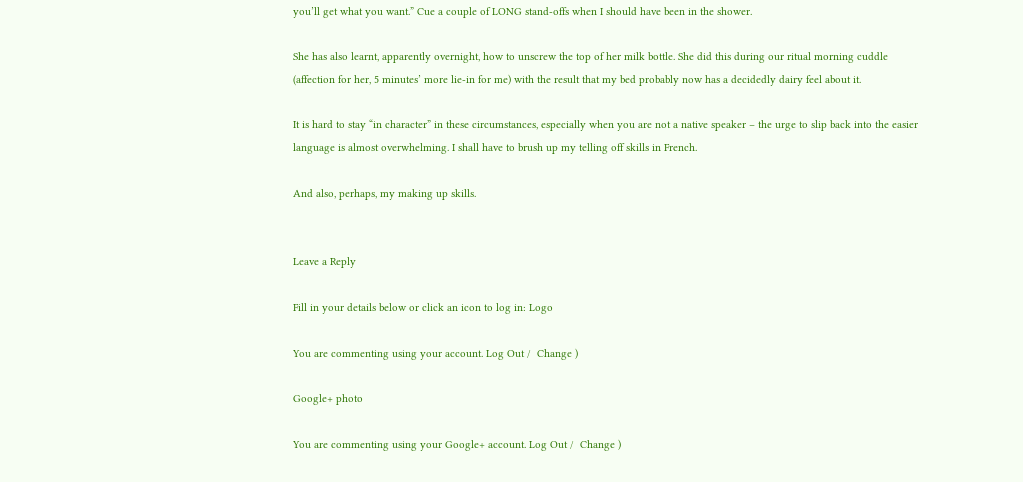you’ll get what you want.” Cue a couple of LONG stand-offs when I should have been in the shower.

She has also learnt, apparently overnight, how to unscrew the top of her milk bottle. She did this during our ritual morning cuddle (affection for her, 5 minutes’ more lie-in for me) with the result that my bed probably now has a decidedly dairy feel about it.

It is hard to stay “in character” in these circumstances, especially when you are not a native speaker – the urge to slip back into the easier language is almost overwhelming. I shall have to brush up my telling off skills in French.

And also, perhaps, my making up skills.


Leave a Reply

Fill in your details below or click an icon to log in: Logo

You are commenting using your account. Log Out /  Change )

Google+ photo

You are commenting using your Google+ account. Log Out /  Change )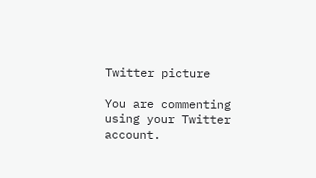Twitter picture

You are commenting using your Twitter account.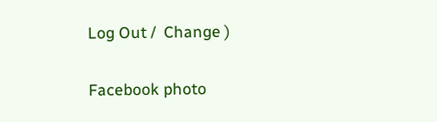Log Out /  Change )

Facebook photo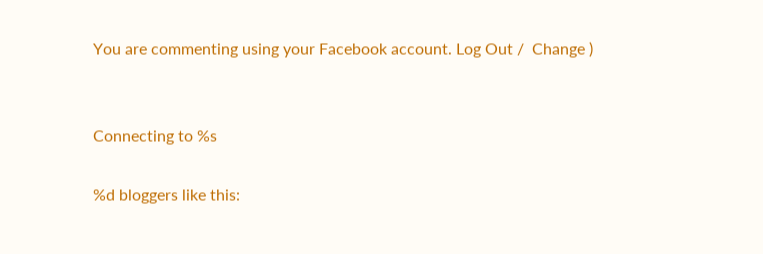You are commenting using your Facebook account. Log Out /  Change )


Connecting to %s

%d bloggers like this: